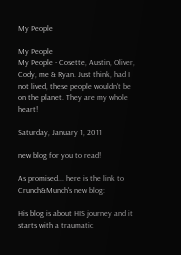My People

My People
My People - Cosette, Austin, Oliver, Cody, me & Ryan. Just think, had I not lived, these people wouldn't be on the planet. They are my whole heart!

Saturday, January 1, 2011

new blog for you to read!

As promised... here is the link to Crunch&Munch's new blog:

His blog is about HIS journey and it starts with a traumatic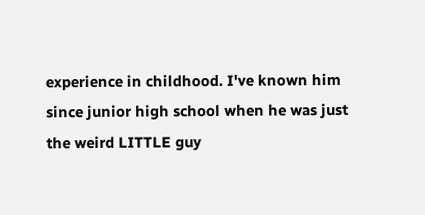experience in childhood. I've known him since junior high school when he was just the weird LITTLE guy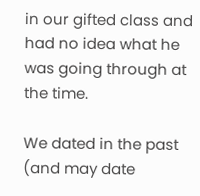in our gifted class and had no idea what he was going through at the time.

We dated in the past (and may date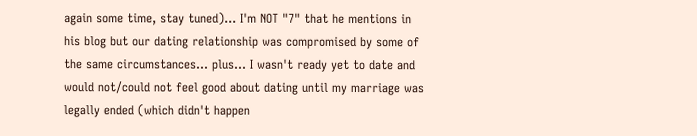again some time, stay tuned)... I'm NOT "7" that he mentions in his blog but our dating relationship was compromised by some of the same circumstances... plus... I wasn't ready yet to date and would not/could not feel good about dating until my marriage was legally ended (which didn't happen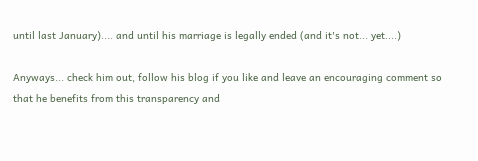until last January).... and until his marriage is legally ended (and it's not... yet....)

Anyways... check him out, follow his blog if you like and leave an encouraging comment so that he benefits from this transparency and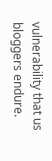vulnerability that us bloggers endure.